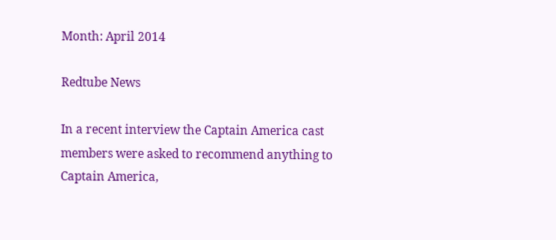Month: April 2014

Redtube News

In a recent interview the Captain America cast members were asked to recommend anything to Captain America,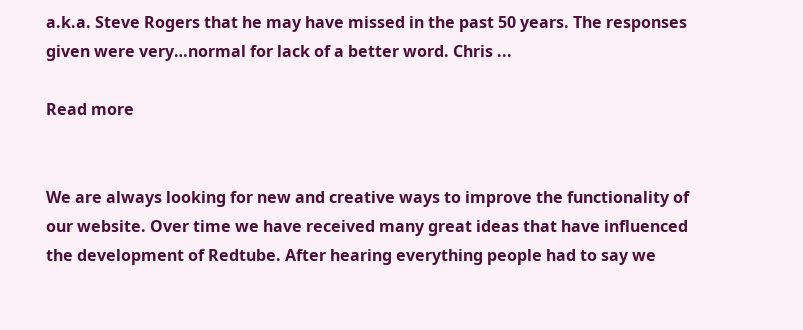a.k.a. Steve Rogers that he may have missed in the past 50 years. The responses given were very…normal for lack of a better word. Chris ...

Read more


We are always looking for new and creative ways to improve the functionality of our website. Over time we have received many great ideas that have influenced the development of Redtube. After hearing everything people had to say we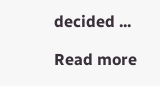decided ...

Read more